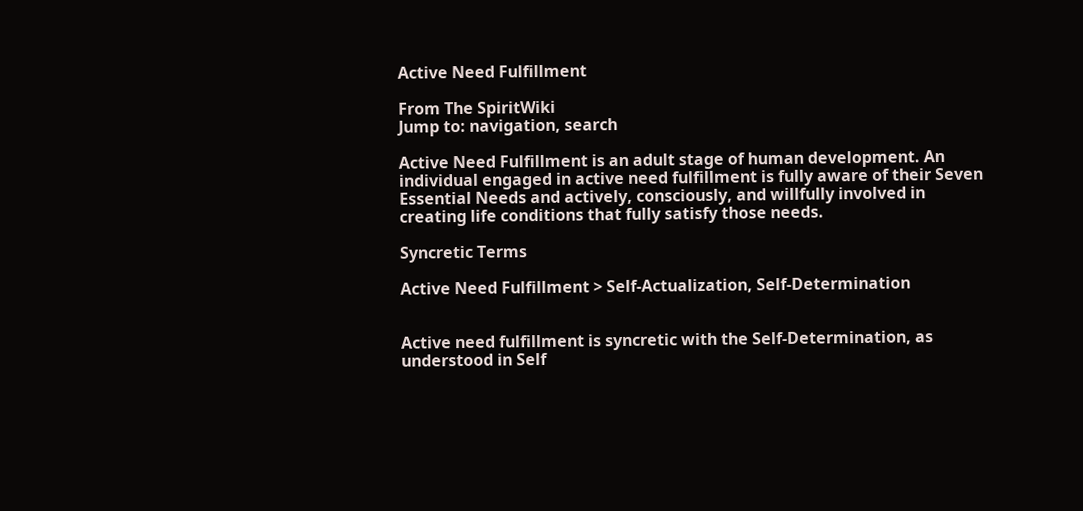Active Need Fulfillment

From The SpiritWiki
Jump to: navigation, search

Active Need Fulfillment is an adult stage of human development. An individual engaged in active need fulfillment is fully aware of their Seven Essential Needs and actively, consciously, and willfully involved in creating life conditions that fully satisfy those needs.

Syncretic Terms

Active Need Fulfillment > Self-Actualization, Self-Determination


Active need fulfillment is syncretic with the Self-Determination, as understood in Self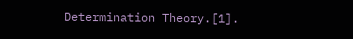Determination Theory.[1].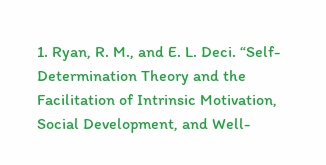1. Ryan, R. M., and E. L. Deci. “Self-Determination Theory and the Facilitation of Intrinsic Motivation, Social Development, and Well-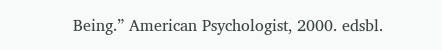Being.” American Psychologist, 2000. edsbl.